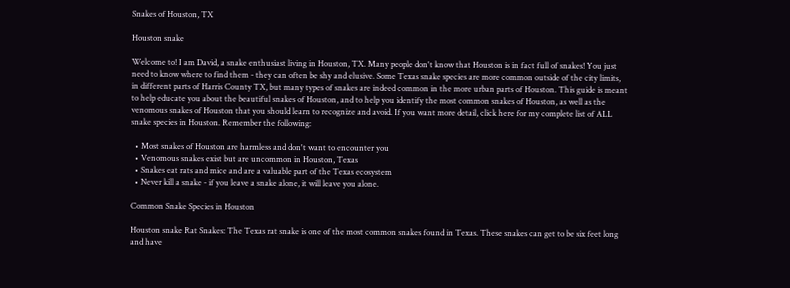Snakes of Houston, TX

Houston snake

Welcome to! I am David, a snake enthusiast living in Houston, TX. Many people don't know that Houston is in fact full of snakes! You just need to know where to find them - they can often be shy and elusive. Some Texas snake species are more common outside of the city limits, in different parts of Harris County TX, but many types of snakes are indeed common in the more urban parts of Houston. This guide is meant to help educate you about the beautiful snakes of Houston, and to help you identify the most common snakes of Houston, as well as the venomous snakes of Houston that you should learn to recognize and avoid. If you want more detail, click here for my complete list of ALL snake species in Houston. Remember the following:

  • Most snakes of Houston are harmless and don't want to encounter you
  • Venomous snakes exist but are uncommon in Houston, Texas
  • Snakes eat rats and mice and are a valuable part of the Texas ecosystem
  • Never kill a snake - if you leave a snake alone, it will leave you alone.

Common Snake Species in Houston

Houston snake Rat Snakes: The Texas rat snake is one of the most common snakes found in Texas. These snakes can get to be six feet long and have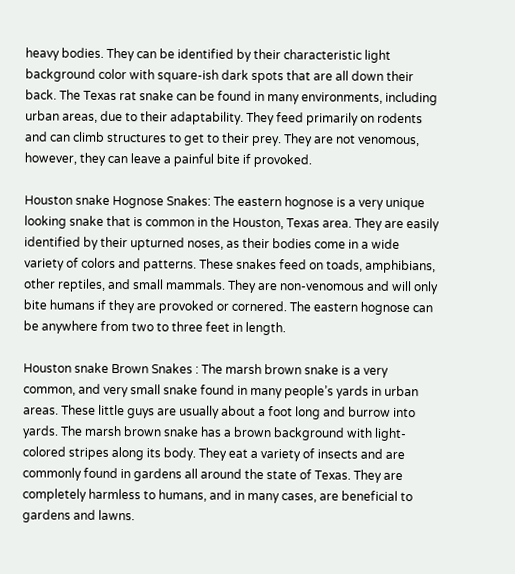heavy bodies. They can be identified by their characteristic light background color with square-ish dark spots that are all down their back. The Texas rat snake can be found in many environments, including urban areas, due to their adaptability. They feed primarily on rodents and can climb structures to get to their prey. They are not venomous, however, they can leave a painful bite if provoked.

Houston snake Hognose Snakes: The eastern hognose is a very unique looking snake that is common in the Houston, Texas area. They are easily identified by their upturned noses, as their bodies come in a wide variety of colors and patterns. These snakes feed on toads, amphibians, other reptiles, and small mammals. They are non-venomous and will only bite humans if they are provoked or cornered. The eastern hognose can be anywhere from two to three feet in length.

Houston snake Brown Snakes : The marsh brown snake is a very common, and very small snake found in many people’s yards in urban areas. These little guys are usually about a foot long and burrow into yards. The marsh brown snake has a brown background with light-colored stripes along its body. They eat a variety of insects and are commonly found in gardens all around the state of Texas. They are completely harmless to humans, and in many cases, are beneficial to gardens and lawns.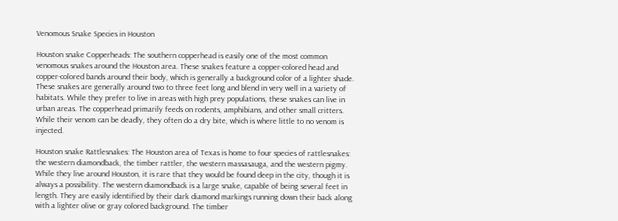Venomous Snake Species in Houston

Houston snake Copperheads: The southern copperhead is easily one of the most common venomous snakes around the Houston area. These snakes feature a copper-colored head and copper-colored bands around their body, which is generally a background color of a lighter shade. These snakes are generally around two to three feet long and blend in very well in a variety of habitats. While they prefer to live in areas with high prey populations, these snakes can live in urban areas. The copperhead primarily feeds on rodents, amphibians, and other small critters. While their venom can be deadly, they often do a dry bite, which is where little to no venom is injected.

Houston snake Rattlesnakes: The Houston area of Texas is home to four species of rattlesnakes: the western diamondback, the timber rattler, the western massasauga, and the western pigmy. While they live around Houston, it is rare that they would be found deep in the city, though it is always a possibility. The western diamondback is a large snake, capable of being several feet in length. They are easily identified by their dark diamond markings running down their back along with a lighter olive or gray colored background. The timber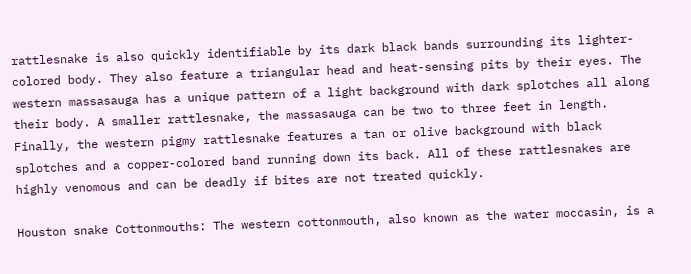rattlesnake is also quickly identifiable by its dark black bands surrounding its lighter-colored body. They also feature a triangular head and heat-sensing pits by their eyes. The western massasauga has a unique pattern of a light background with dark splotches all along their body. A smaller rattlesnake, the massasauga can be two to three feet in length. Finally, the western pigmy rattlesnake features a tan or olive background with black splotches and a copper-colored band running down its back. All of these rattlesnakes are highly venomous and can be deadly if bites are not treated quickly.

Houston snake Cottonmouths: The western cottonmouth, also known as the water moccasin, is a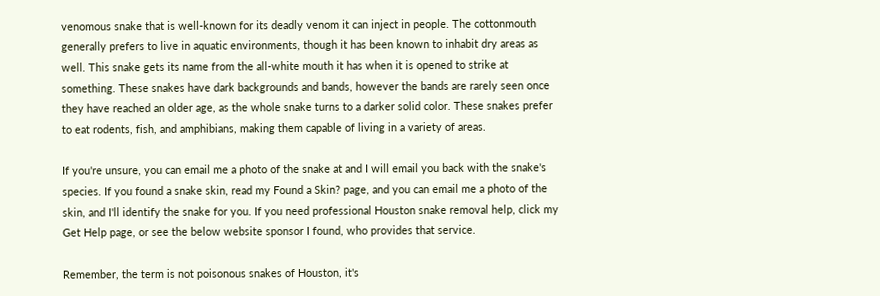venomous snake that is well-known for its deadly venom it can inject in people. The cottonmouth generally prefers to live in aquatic environments, though it has been known to inhabit dry areas as well. This snake gets its name from the all-white mouth it has when it is opened to strike at something. These snakes have dark backgrounds and bands, however the bands are rarely seen once they have reached an older age, as the whole snake turns to a darker solid color. These snakes prefer to eat rodents, fish, and amphibians, making them capable of living in a variety of areas.

If you're unsure, you can email me a photo of the snake at and I will email you back with the snake's species. If you found a snake skin, read my Found a Skin? page, and you can email me a photo of the skin, and I'll identify the snake for you. If you need professional Houston snake removal help, click my Get Help page, or see the below website sponsor I found, who provides that service.

Remember, the term is not poisonous snakes of Houston, it's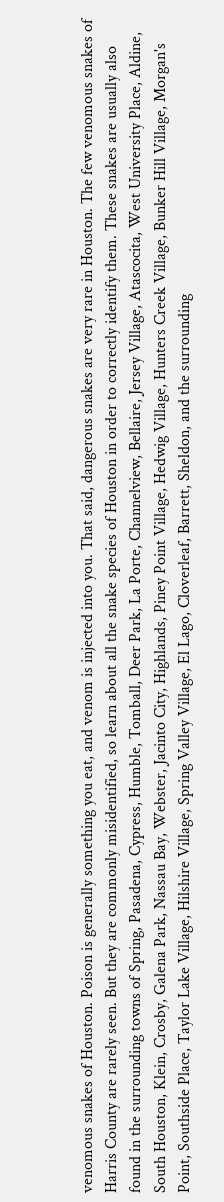venomous snakes of Houston. Poison is generally something you eat, and venom is injected into you. That said, dangerous snakes are very rare in Houston. The few venomous snakes of Harris County are rarely seen. But they are commonly misidentified, so learn about all the snake species of Houston in order to correctly identify them. These snakes are usually also found in the surrounding towns of Spring, Pasadena, Cypress, Humble, Tomball, Deer Park, La Porte, Channelview, Bellaire, Jersey Village, Atascocita, West University Place, Aldine, South Houston, Klein, Crosby, Galena Park, Nassau Bay, Webster, Jacinto City, Highlands, Piney Point Village, Hedwig Village, Hunters Creek Village, Bunker Hill Village, Morgan's Point, Southside Place, Taylor Lake Village, Hilshire Village, Spring Valley Village, El Lago, Cloverleaf, Barrett, Sheldon, and the surrounding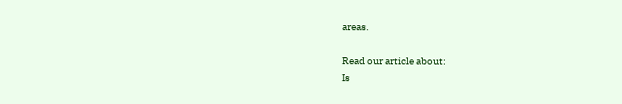areas.

Read our article about:
Is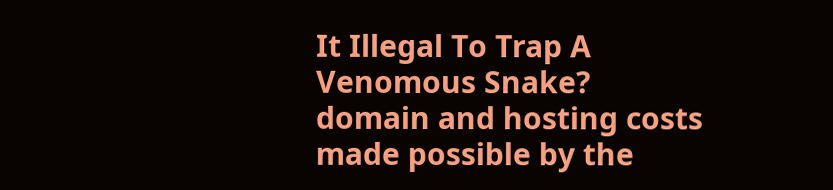It Illegal To Trap A Venomous Snake? domain and hosting costs made possible by the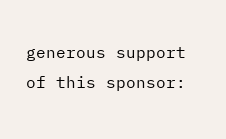generous support of this sponsor: